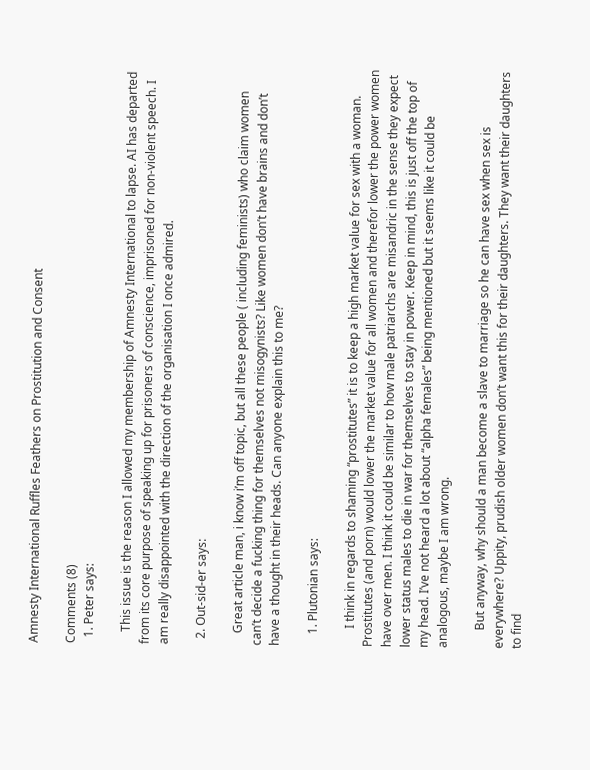Amnesty International Ruffles Feathers on Prostitution and Consent

Comments (8)
  1. Peter says:

    This issue is the reason I allowed my membership of Amnesty International to lapse. AI has departed from its core purpose of speaking up for prisoners of conscience, imprisoned for non-violent speech. I am really disappointed with the direction of the organisation I once admired.

  2. Out-sid-er says:

    Great article man, i know i’m off topic, but all these people ( including feminists) who claim women can’t decide a fucking thing for themselves not misogynists? Like women don’t have brains and don’t have a thought in their heads. Can anyone explain this to me?

    1. Plutonian says:

      I think in regards to shaming “prostitutes” it is to keep a high market value for sex with a woman. Prostitutes (and porn) would lower the market value for all women and therefor lower the power women have over men. I think it could be similar to how male patriarchs are misandric in the sense they expect lower status males to die in war for themselves to stay in power. Keep in mind, this is just off the top of my head. I’ve not heard a lot about “alpha females” being mentioned but it seems like it could be analogous, maybe I am wrong.

      But anyway, why should a man become a slave to marriage so he can have sex when sex is everywhere? Uppity, prudish older women don’t want this for their daughters. They want their daughters to find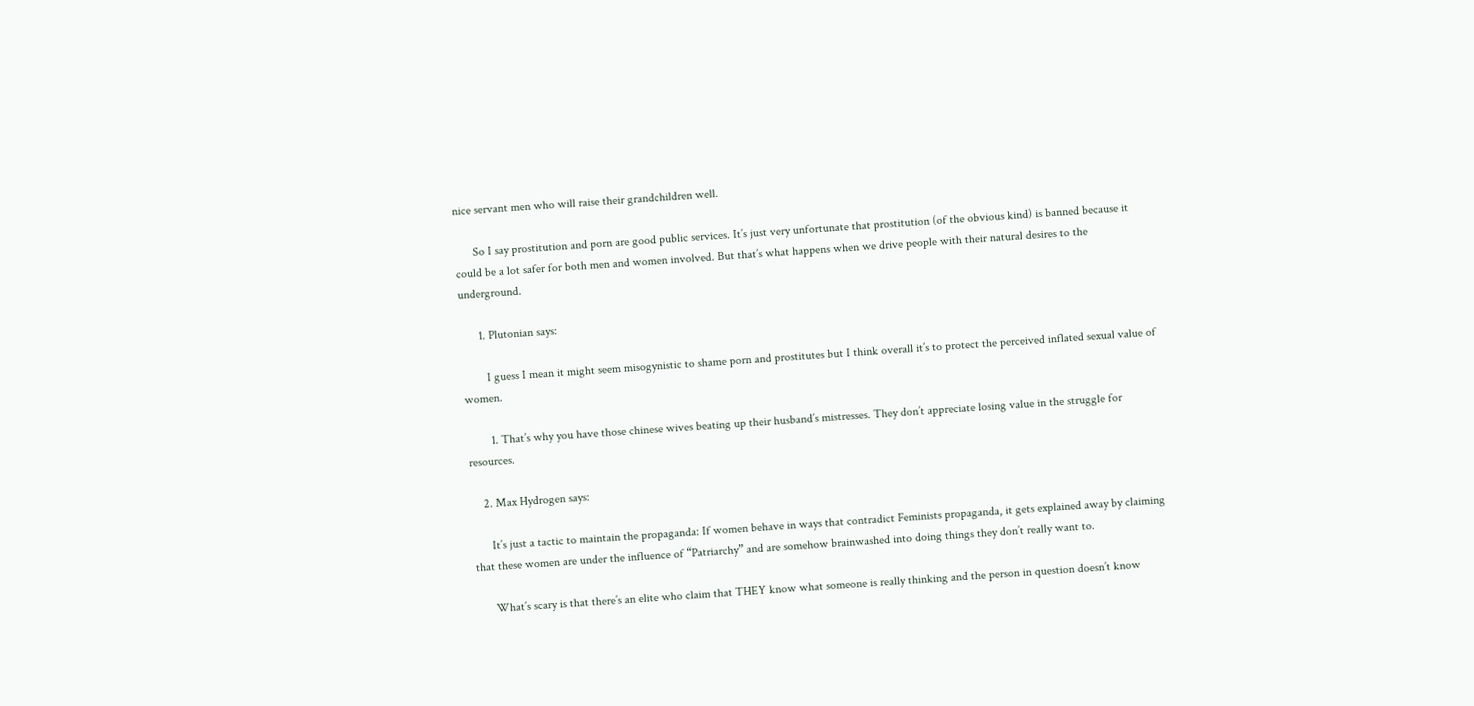nice servant men who will raise their grandchildren well.

      So I say prostitution and porn are good public services. It’s just very unfortunate that prostitution (of the obvious kind) is banned because it could be a lot safer for both men and women involved. But that’s what happens when we drive people with their natural desires to the underground.

      1. Plutonian says:

        I guess I mean it might seem misogynistic to shame porn and prostitutes but I think overall it’s to protect the perceived inflated sexual value of women.

        1. That’s why you have those chinese wives beating up their husband’s mistresses. They don’t appreciate losing value in the struggle for resources.

    2. Max Hydrogen says:

      It’s just a tactic to maintain the propaganda: If women behave in ways that contradict Feminists propaganda, it gets explained away by claiming that these women are under the influence of “Patriarchy” and are somehow brainwashed into doing things they don’t really want to.

      What’s scary is that there’s an elite who claim that THEY know what someone is really thinking and the person in question doesn’t know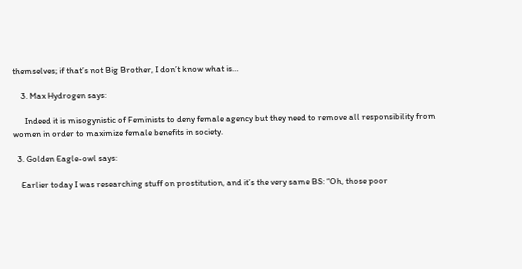themselves; if that’s not Big Brother, I don’t know what is…

    3. Max Hydrogen says:

      Indeed it is misogynistic of Feminists to deny female agency but they need to remove all responsibility from women in order to maximize female benefits in society.

  3. Golden Eagle-owl says:

    Earlier today I was researching stuff on prostitution, and it’s the very same BS: “Oh, those poor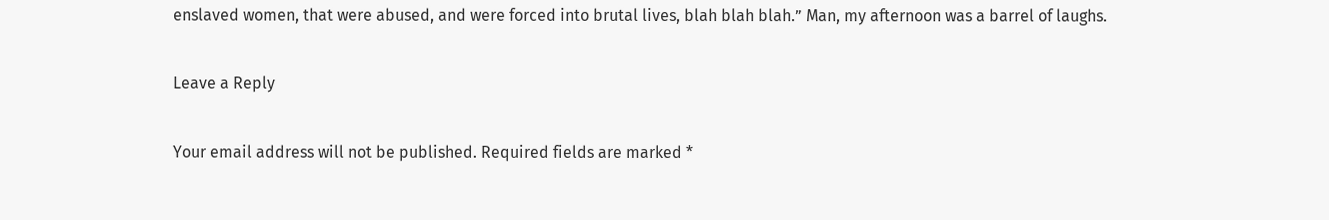enslaved women, that were abused, and were forced into brutal lives, blah blah blah.” Man, my afternoon was a barrel of laughs.

Leave a Reply

Your email address will not be published. Required fields are marked *